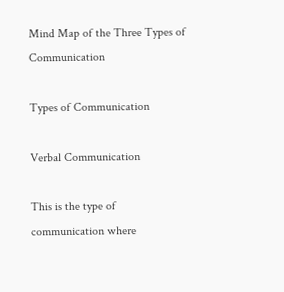Mind Map of the Three Types of Communication

Types of Communication

Verbal Communication

This is the type of communication where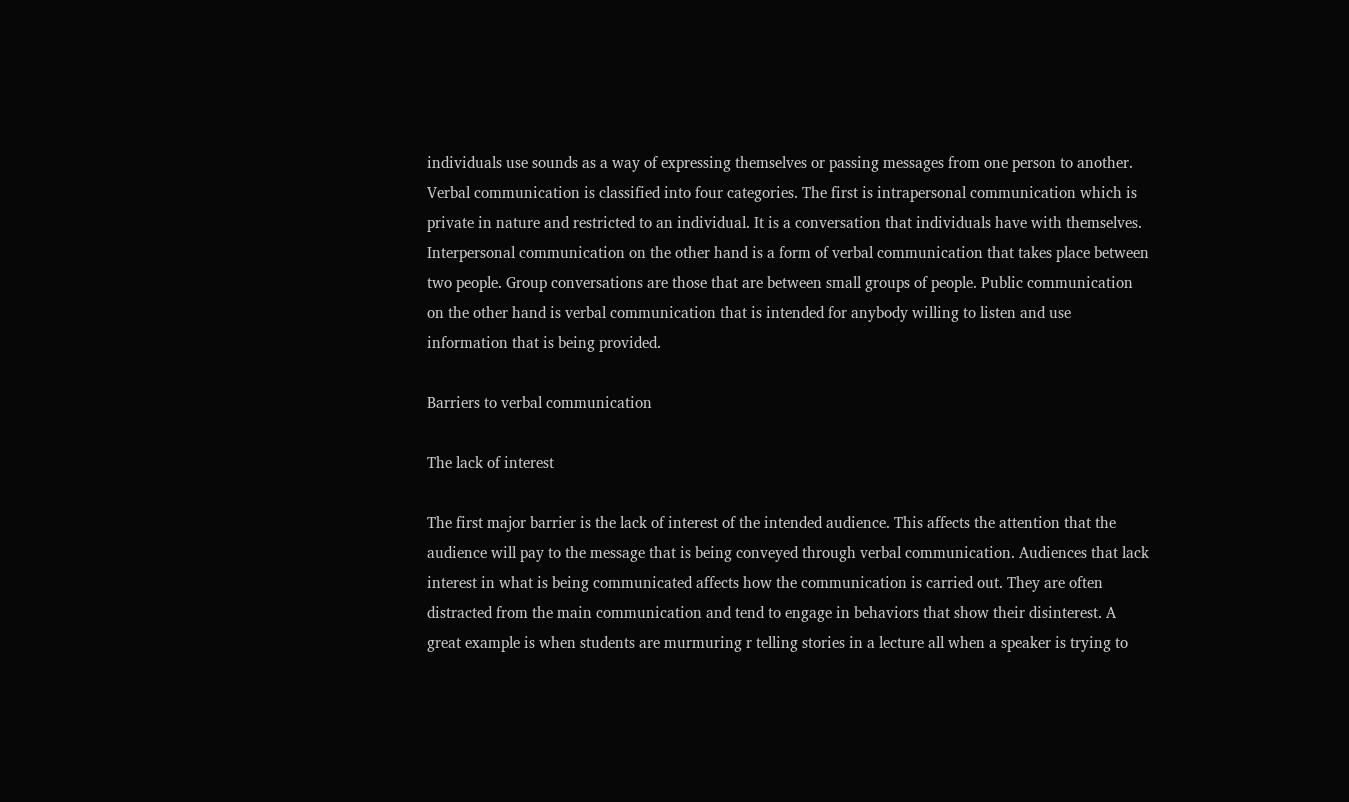individuals use sounds as a way of expressing themselves or passing messages from one person to another.  Verbal communication is classified into four categories. The first is intrapersonal communication which is private in nature and restricted to an individual. It is a conversation that individuals have with themselves. Interpersonal communication on the other hand is a form of verbal communication that takes place between two people. Group conversations are those that are between small groups of people. Public communication on the other hand is verbal communication that is intended for anybody willing to listen and use information that is being provided.

Barriers to verbal communication

The lack of interest

The first major barrier is the lack of interest of the intended audience. This affects the attention that the audience will pay to the message that is being conveyed through verbal communication. Audiences that lack interest in what is being communicated affects how the communication is carried out. They are often distracted from the main communication and tend to engage in behaviors that show their disinterest. A great example is when students are murmuring r telling stories in a lecture all when a speaker is trying to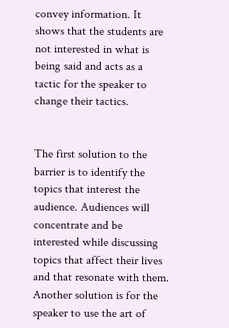convey information. It shows that the students are not interested in what is being said and acts as a tactic for the speaker to change their tactics.


The first solution to the barrier is to identify the topics that interest the audience. Audiences will concentrate and be interested while discussing topics that affect their lives and that resonate with them. Another solution is for the speaker to use the art of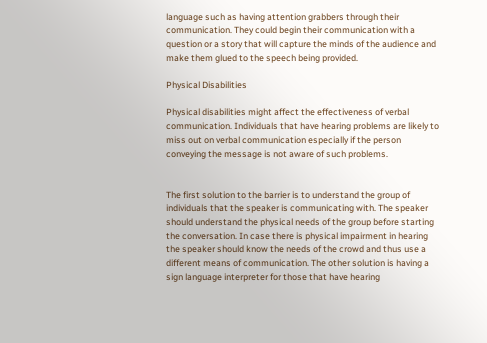language such as having attention grabbers through their communication. They could begin their communication with a question or a story that will capture the minds of the audience and make them glued to the speech being provided.

Physical Disabilities

Physical disabilities might affect the effectiveness of verbal communication. Individuals that have hearing problems are likely to miss out on verbal communication especially if the person conveying the message is not aware of such problems.


The first solution to the barrier is to understand the group of individuals that the speaker is communicating with. The speaker should understand the physical needs of the group before starting the conversation. In case there is physical impairment in hearing the speaker should know the needs of the crowd and thus use a different means of communication. The other solution is having a sign language interpreter for those that have hearing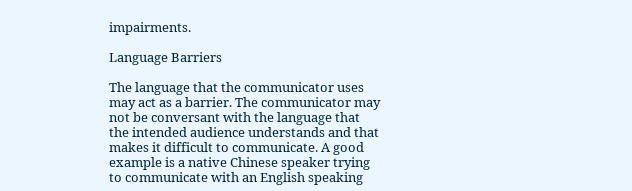impairments.

Language Barriers

The language that the communicator uses may act as a barrier. The communicator may not be conversant with the language that the intended audience understands and that makes it difficult to communicate. A good example is a native Chinese speaker trying to communicate with an English speaking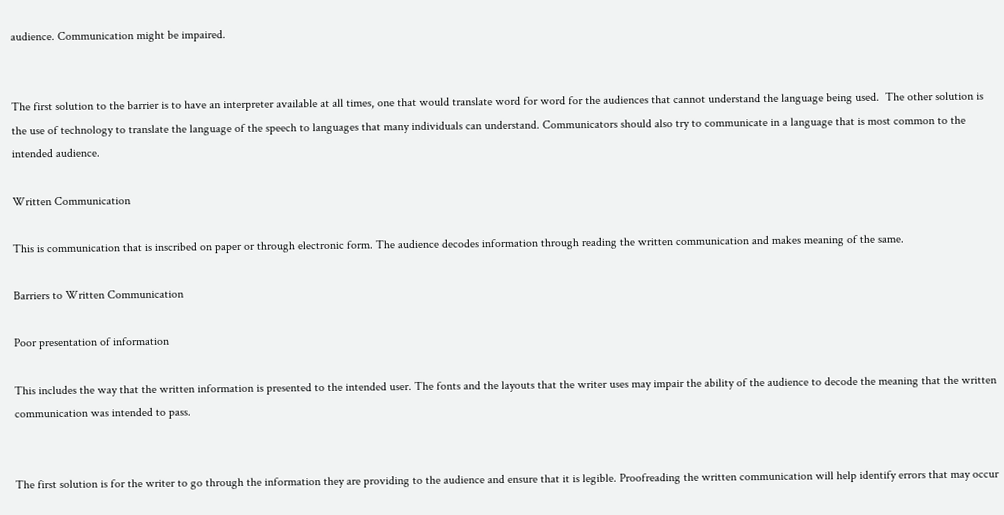audience. Communication might be impaired.


The first solution to the barrier is to have an interpreter available at all times, one that would translate word for word for the audiences that cannot understand the language being used.  The other solution is the use of technology to translate the language of the speech to languages that many individuals can understand. Communicators should also try to communicate in a language that is most common to the intended audience.

Written Communication

This is communication that is inscribed on paper or through electronic form. The audience decodes information through reading the written communication and makes meaning of the same.

Barriers to Written Communication

Poor presentation of information

This includes the way that the written information is presented to the intended user. The fonts and the layouts that the writer uses may impair the ability of the audience to decode the meaning that the written communication was intended to pass.


The first solution is for the writer to go through the information they are providing to the audience and ensure that it is legible. Proofreading the written communication will help identify errors that may occur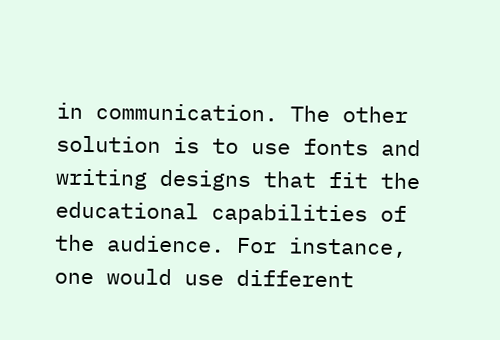in communication. The other solution is to use fonts and writing designs that fit the educational capabilities of the audience. For instance, one would use different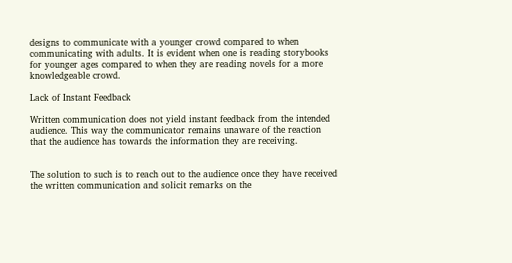designs to communicate with a younger crowd compared to when communicating with adults. It is evident when one is reading storybooks for younger ages compared to when they are reading novels for a more knowledgeable crowd.

Lack of Instant Feedback

Written communication does not yield instant feedback from the intended audience. This way the communicator remains unaware of the reaction that the audience has towards the information they are receiving.


The solution to such is to reach out to the audience once they have received the written communication and solicit remarks on the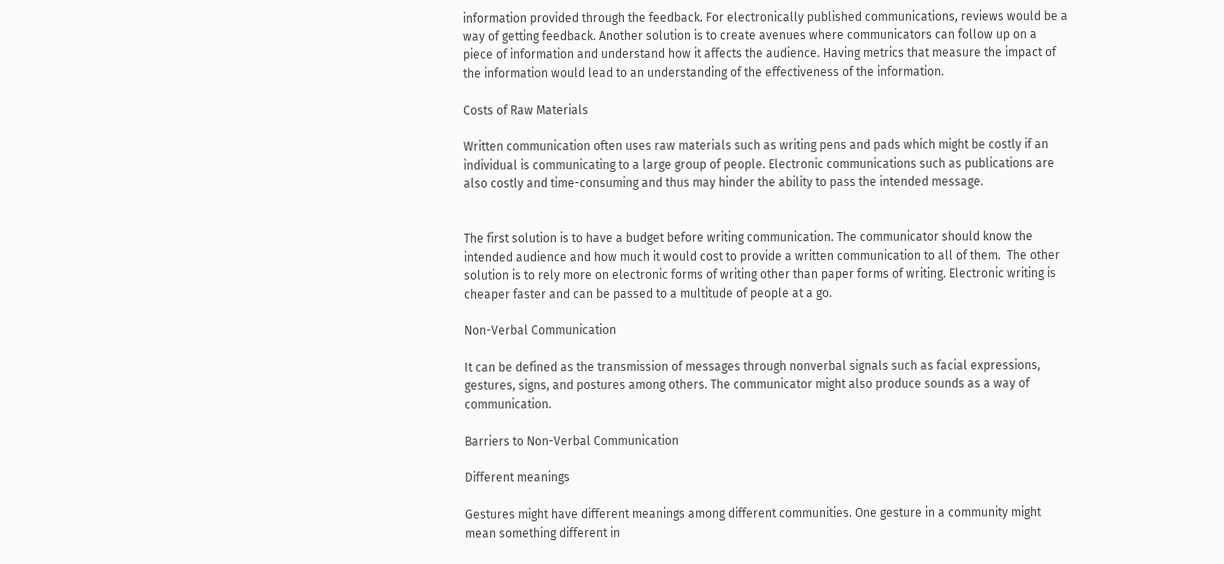information provided through the feedback. For electronically published communications, reviews would be a way of getting feedback. Another solution is to create avenues where communicators can follow up on a piece of information and understand how it affects the audience. Having metrics that measure the impact of the information would lead to an understanding of the effectiveness of the information.

Costs of Raw Materials

Written communication often uses raw materials such as writing pens and pads which might be costly if an individual is communicating to a large group of people. Electronic communications such as publications are also costly and time-consuming and thus may hinder the ability to pass the intended message.


The first solution is to have a budget before writing communication. The communicator should know the intended audience and how much it would cost to provide a written communication to all of them.  The other solution is to rely more on electronic forms of writing other than paper forms of writing. Electronic writing is cheaper faster and can be passed to a multitude of people at a go.

Non-Verbal Communication

It can be defined as the transmission of messages through nonverbal signals such as facial expressions, gestures, signs, and postures among others. The communicator might also produce sounds as a way of communication.

Barriers to Non-Verbal Communication

Different meanings

Gestures might have different meanings among different communities. One gesture in a community might mean something different in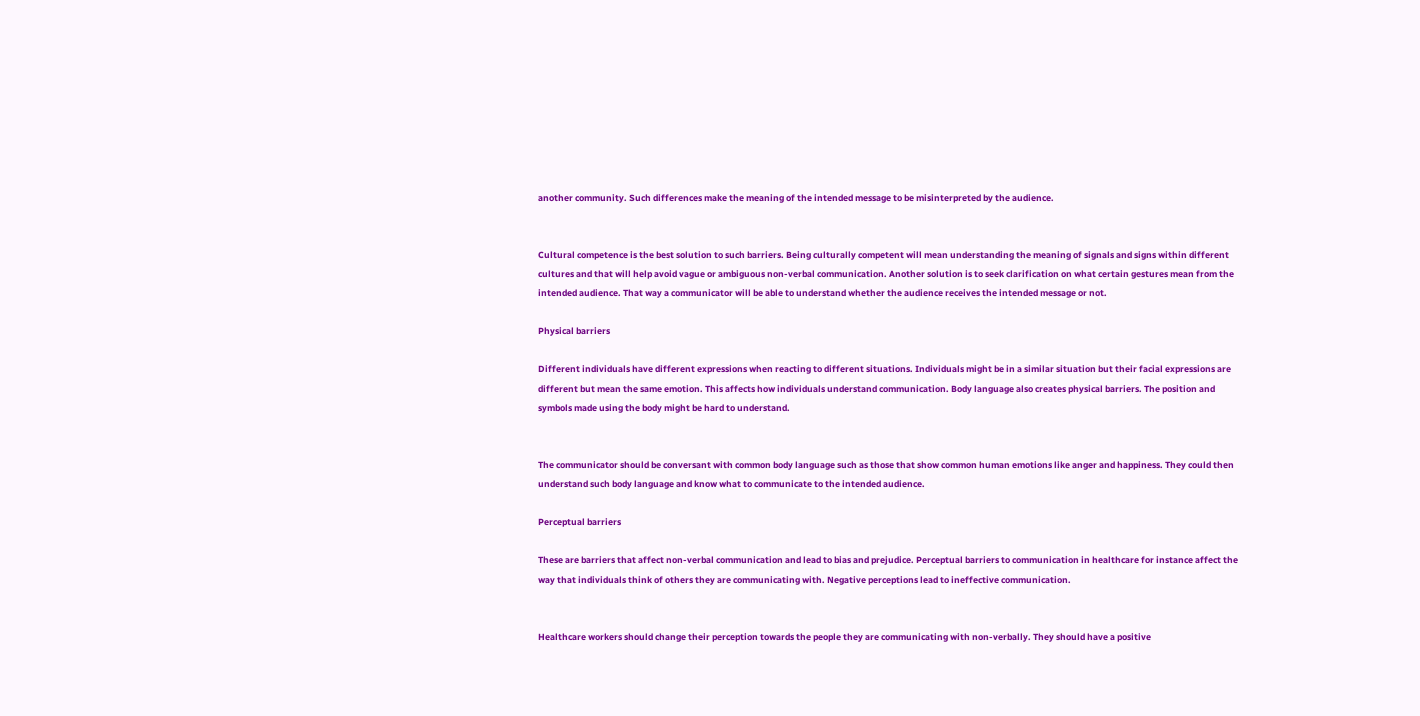another community. Such differences make the meaning of the intended message to be misinterpreted by the audience.


Cultural competence is the best solution to such barriers. Being culturally competent will mean understanding the meaning of signals and signs within different cultures and that will help avoid vague or ambiguous non-verbal communication. Another solution is to seek clarification on what certain gestures mean from the intended audience. That way a communicator will be able to understand whether the audience receives the intended message or not.

Physical barriers

Different individuals have different expressions when reacting to different situations. Individuals might be in a similar situation but their facial expressions are different but mean the same emotion. This affects how individuals understand communication. Body language also creates physical barriers. The position and symbols made using the body might be hard to understand.


The communicator should be conversant with common body language such as those that show common human emotions like anger and happiness. They could then understand such body language and know what to communicate to the intended audience.

Perceptual barriers

These are barriers that affect non-verbal communication and lead to bias and prejudice. Perceptual barriers to communication in healthcare for instance affect the way that individuals think of others they are communicating with. Negative perceptions lead to ineffective communication.


Healthcare workers should change their perception towards the people they are communicating with non-verbally. They should have a positive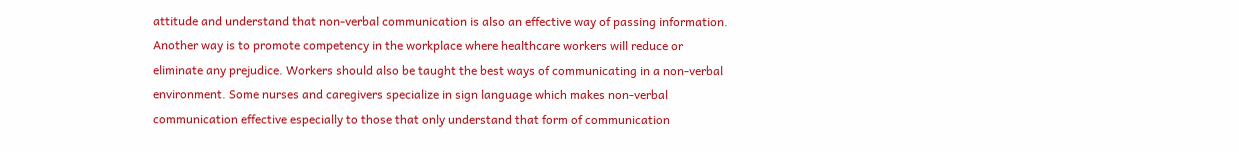attitude and understand that non-verbal communication is also an effective way of passing information.  Another way is to promote competency in the workplace where healthcare workers will reduce or eliminate any prejudice. Workers should also be taught the best ways of communicating in a non-verbal environment. Some nurses and caregivers specialize in sign language which makes non-verbal communication effective especially to those that only understand that form of communication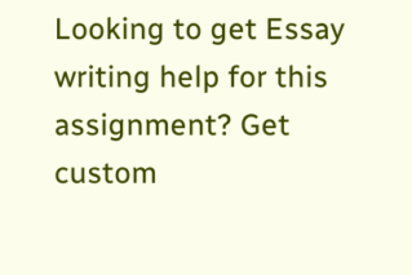Looking to get Essay writing help for this assignment? Get custom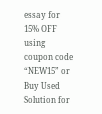essay for 15% OFF using coupon code “NEW15” or Buy Used Solution for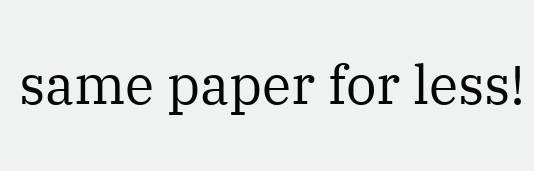same paper for less!